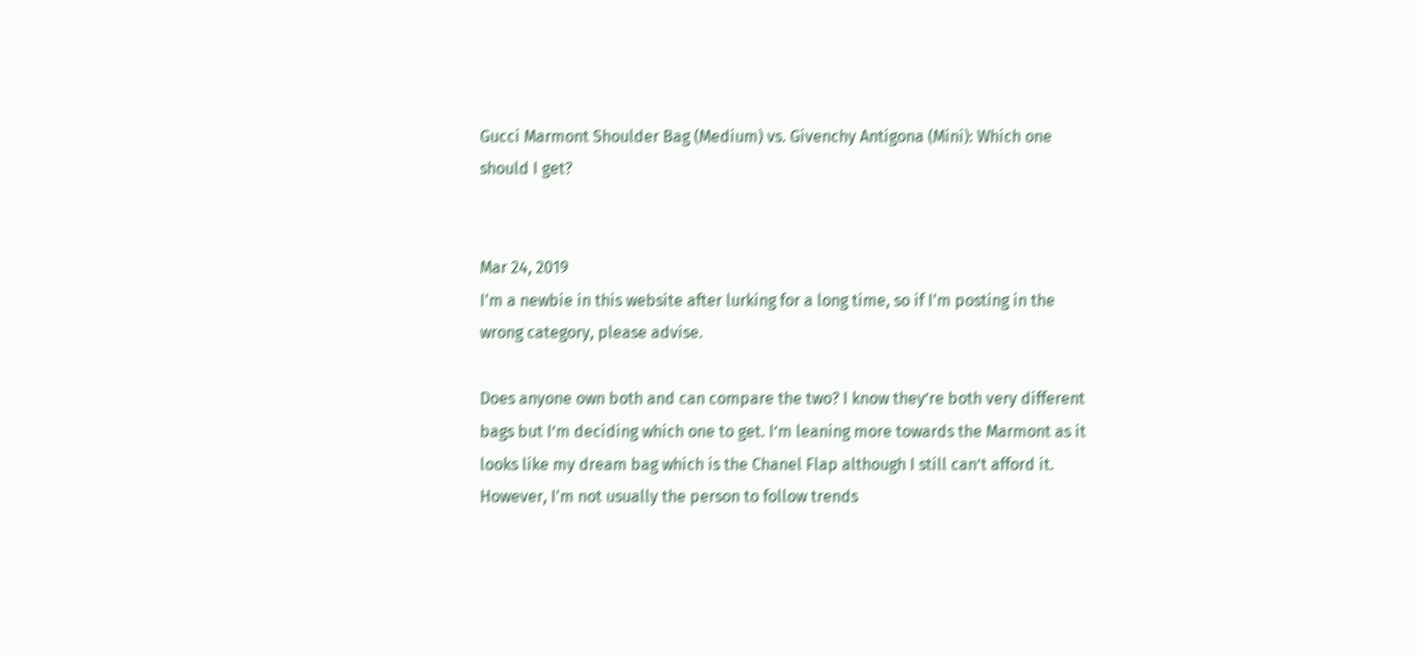Gucci Marmont Shoulder Bag (Medium) vs. Givenchy Antigona (Mini): Which one should I get?


Mar 24, 2019
I'm a newbie in this website after lurking for a long time, so if I'm posting in the wrong category, please advise.

Does anyone own both and can compare the two? I know they’re both very different bags but I’m deciding which one to get. I’m leaning more towards the Marmont as it looks like my dream bag which is the Chanel Flap although I still can’t afford it. However, I'm not usually the person to follow trends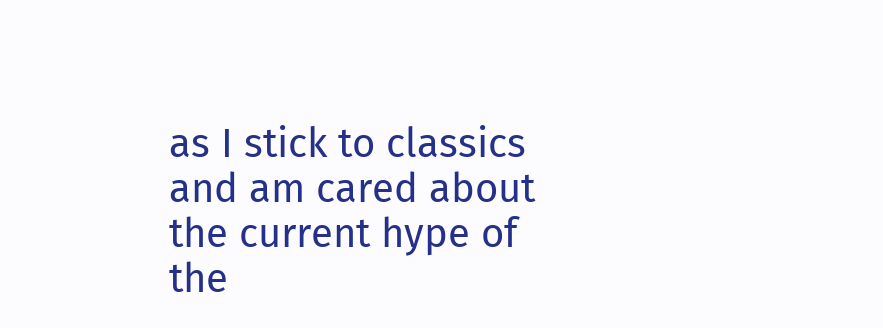as I stick to classics and am cared about the current hype of the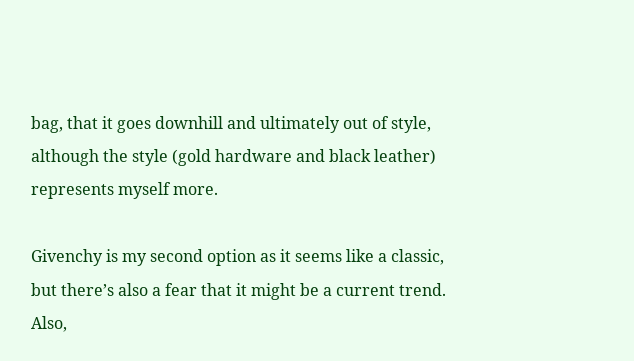bag, that it goes downhill and ultimately out of style, although the style (gold hardware and black leather) represents myself more.

Givenchy is my second option as it seems like a classic, but there’s also a fear that it might be a current trend. Also,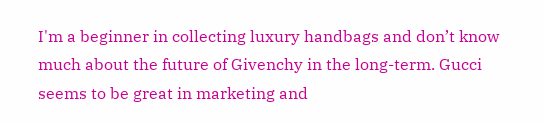I'm a beginner in collecting luxury handbags and don’t know much about the future of Givenchy in the long-term. Gucci seems to be great in marketing and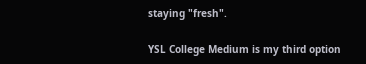staying "fresh".

YSL College Medium is my third option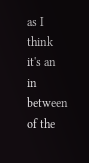as I think it's an in between of the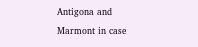Antigona and Marmont in case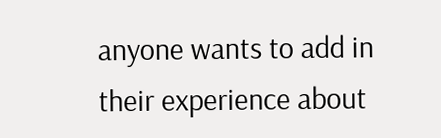anyone wants to add in their experience about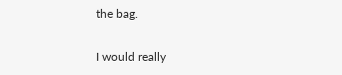the bag.

I would really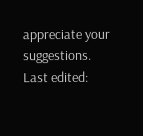appreciate your suggestions.
Last edited: